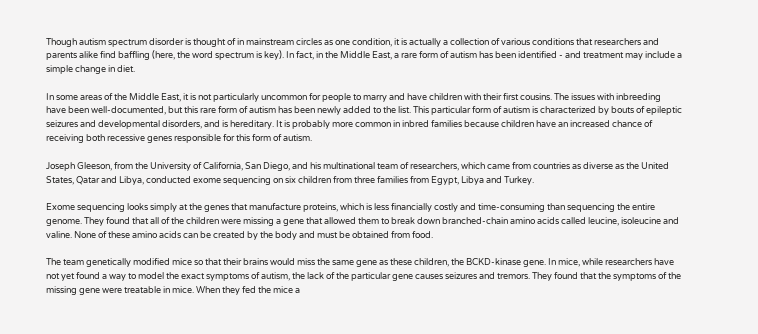Though autism spectrum disorder is thought of in mainstream circles as one condition, it is actually a collection of various conditions that researchers and parents alike find baffling (here, the word spectrum is key). In fact, in the Middle East, a rare form of autism has been identified - and treatment may include a simple change in diet.

In some areas of the Middle East, it is not particularly uncommon for people to marry and have children with their first cousins. The issues with inbreeding have been well-documented, but this rare form of autism has been newly added to the list. This particular form of autism is characterized by bouts of epileptic seizures and developmental disorders, and is hereditary. It is probably more common in inbred families because children have an increased chance of receiving both recessive genes responsible for this form of autism.

Joseph Gleeson, from the University of California, San Diego, and his multinational team of researchers, which came from countries as diverse as the United States, Qatar and Libya, conducted exome sequencing on six children from three families from Egypt, Libya and Turkey.

Exome sequencing looks simply at the genes that manufacture proteins, which is less financially costly and time-consuming than sequencing the entire genome. They found that all of the children were missing a gene that allowed them to break down branched-chain amino acids called leucine, isoleucine and valine. None of these amino acids can be created by the body and must be obtained from food.

The team genetically modified mice so that their brains would miss the same gene as these children, the BCKD-kinase gene. In mice, while researchers have not yet found a way to model the exact symptoms of autism, the lack of the particular gene causes seizures and tremors. They found that the symptoms of the missing gene were treatable in mice. When they fed the mice a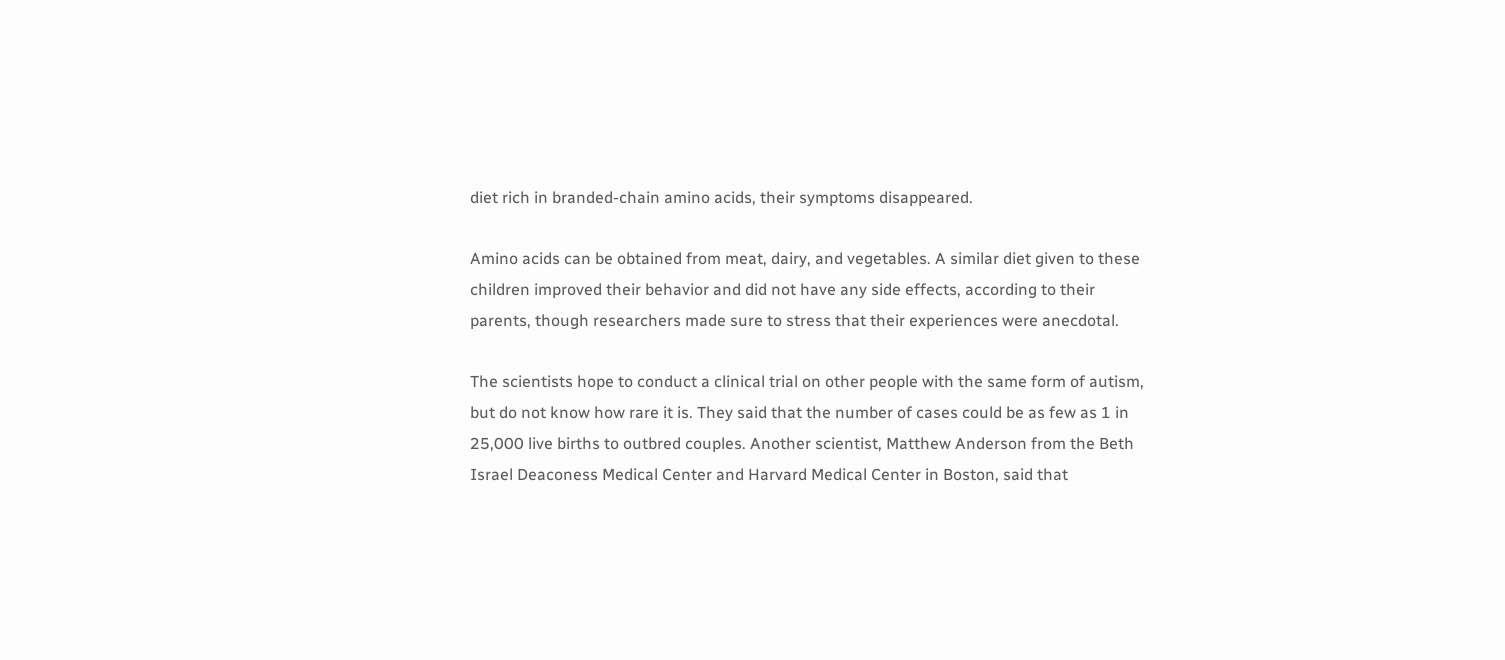diet rich in branded-chain amino acids, their symptoms disappeared.

Amino acids can be obtained from meat, dairy, and vegetables. A similar diet given to these children improved their behavior and did not have any side effects, according to their parents, though researchers made sure to stress that their experiences were anecdotal.

The scientists hope to conduct a clinical trial on other people with the same form of autism, but do not know how rare it is. They said that the number of cases could be as few as 1 in 25,000 live births to outbred couples. Another scientist, Matthew Anderson from the Beth Israel Deaconess Medical Center and Harvard Medical Center in Boston, said that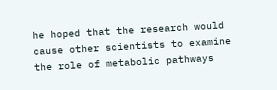he hoped that the research would cause other scientists to examine the role of metabolic pathways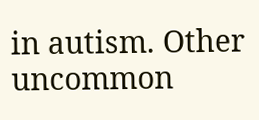in autism. Other uncommon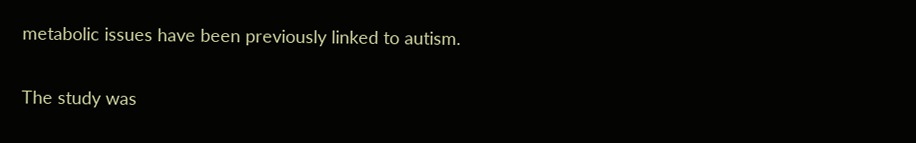metabolic issues have been previously linked to autism.

The study was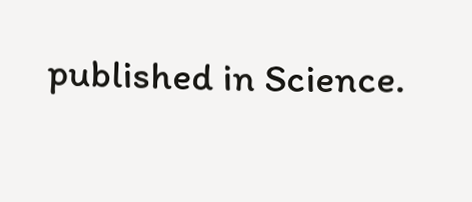published in Science.